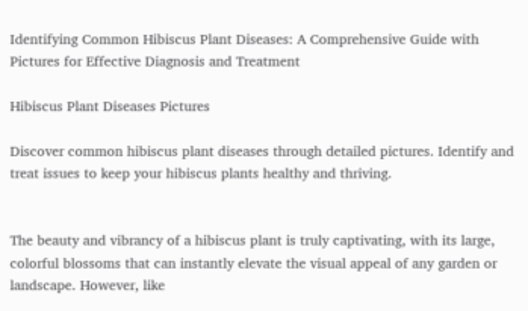Identifying Common Hibiscus Plant Diseases: A Comprehensive Guide with Pictures for Effective Diagnosis and Treatment

Hibiscus Plant Diseases Pictures

Discover common hibiscus plant diseases through detailed pictures. Identify and treat issues to keep your hibiscus plants healthy and thriving.


The beauty and vibrancy of a hibiscus plant is truly captivating, with its large, colorful blossoms that can instantly elevate the visual appeal of any garden or landscape. However, like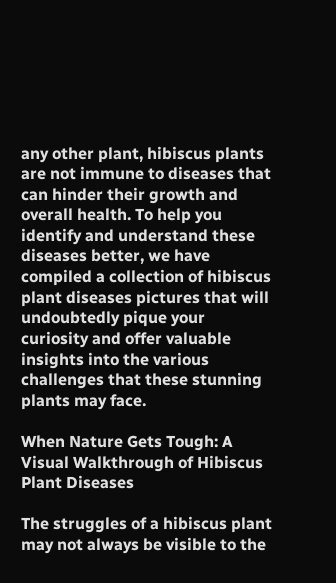any other plant, hibiscus plants are not immune to diseases that can hinder their growth and overall health. To help you identify and understand these diseases better, we have compiled a collection of hibiscus plant diseases pictures that will undoubtedly pique your curiosity and offer valuable insights into the various challenges that these stunning plants may face.

When Nature Gets Tough: A Visual Walkthrough of Hibiscus Plant Diseases

The struggles of a hibiscus plant may not always be visible to the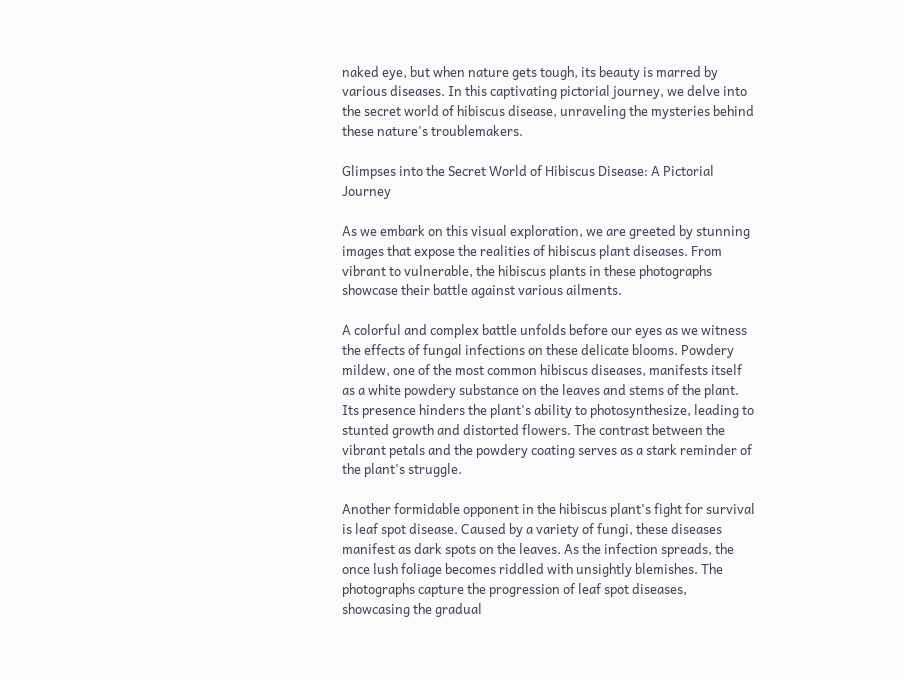naked eye, but when nature gets tough, its beauty is marred by various diseases. In this captivating pictorial journey, we delve into the secret world of hibiscus disease, unraveling the mysteries behind these nature's troublemakers.

Glimpses into the Secret World of Hibiscus Disease: A Pictorial Journey

As we embark on this visual exploration, we are greeted by stunning images that expose the realities of hibiscus plant diseases. From vibrant to vulnerable, the hibiscus plants in these photographs showcase their battle against various ailments.

A colorful and complex battle unfolds before our eyes as we witness the effects of fungal infections on these delicate blooms. Powdery mildew, one of the most common hibiscus diseases, manifests itself as a white powdery substance on the leaves and stems of the plant. Its presence hinders the plant's ability to photosynthesize, leading to stunted growth and distorted flowers. The contrast between the vibrant petals and the powdery coating serves as a stark reminder of the plant's struggle.

Another formidable opponent in the hibiscus plant's fight for survival is leaf spot disease. Caused by a variety of fungi, these diseases manifest as dark spots on the leaves. As the infection spreads, the once lush foliage becomes riddled with unsightly blemishes. The photographs capture the progression of leaf spot diseases, showcasing the gradual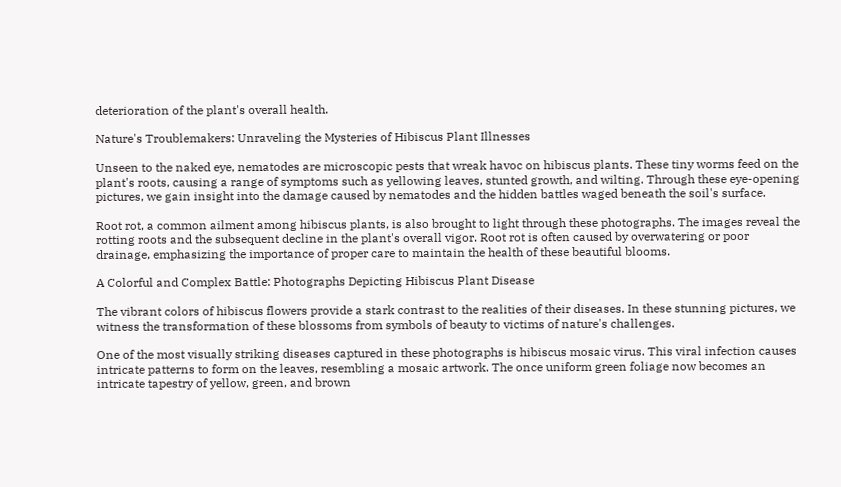deterioration of the plant's overall health.

Nature's Troublemakers: Unraveling the Mysteries of Hibiscus Plant Illnesses

Unseen to the naked eye, nematodes are microscopic pests that wreak havoc on hibiscus plants. These tiny worms feed on the plant's roots, causing a range of symptoms such as yellowing leaves, stunted growth, and wilting. Through these eye-opening pictures, we gain insight into the damage caused by nematodes and the hidden battles waged beneath the soil's surface.

Root rot, a common ailment among hibiscus plants, is also brought to light through these photographs. The images reveal the rotting roots and the subsequent decline in the plant's overall vigor. Root rot is often caused by overwatering or poor drainage, emphasizing the importance of proper care to maintain the health of these beautiful blooms.

A Colorful and Complex Battle: Photographs Depicting Hibiscus Plant Disease

The vibrant colors of hibiscus flowers provide a stark contrast to the realities of their diseases. In these stunning pictures, we witness the transformation of these blossoms from symbols of beauty to victims of nature's challenges.

One of the most visually striking diseases captured in these photographs is hibiscus mosaic virus. This viral infection causes intricate patterns to form on the leaves, resembling a mosaic artwork. The once uniform green foliage now becomes an intricate tapestry of yellow, green, and brown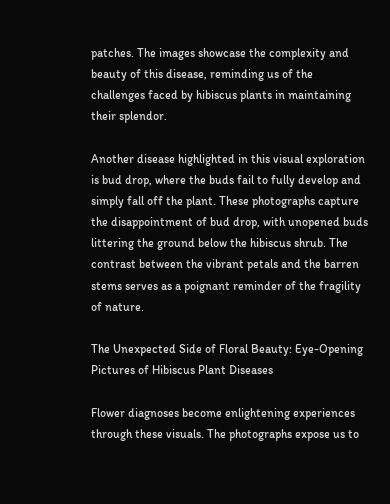patches. The images showcase the complexity and beauty of this disease, reminding us of the challenges faced by hibiscus plants in maintaining their splendor.

Another disease highlighted in this visual exploration is bud drop, where the buds fail to fully develop and simply fall off the plant. These photographs capture the disappointment of bud drop, with unopened buds littering the ground below the hibiscus shrub. The contrast between the vibrant petals and the barren stems serves as a poignant reminder of the fragility of nature.

The Unexpected Side of Floral Beauty: Eye-Opening Pictures of Hibiscus Plant Diseases

Flower diagnoses become enlightening experiences through these visuals. The photographs expose us to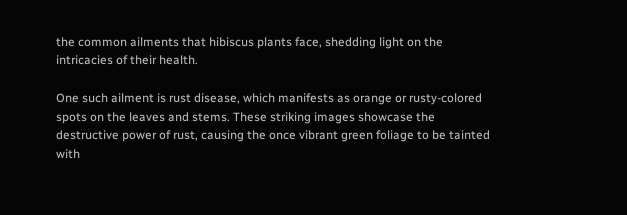the common ailments that hibiscus plants face, shedding light on the intricacies of their health.

One such ailment is rust disease, which manifests as orange or rusty-colored spots on the leaves and stems. These striking images showcase the destructive power of rust, causing the once vibrant green foliage to be tainted with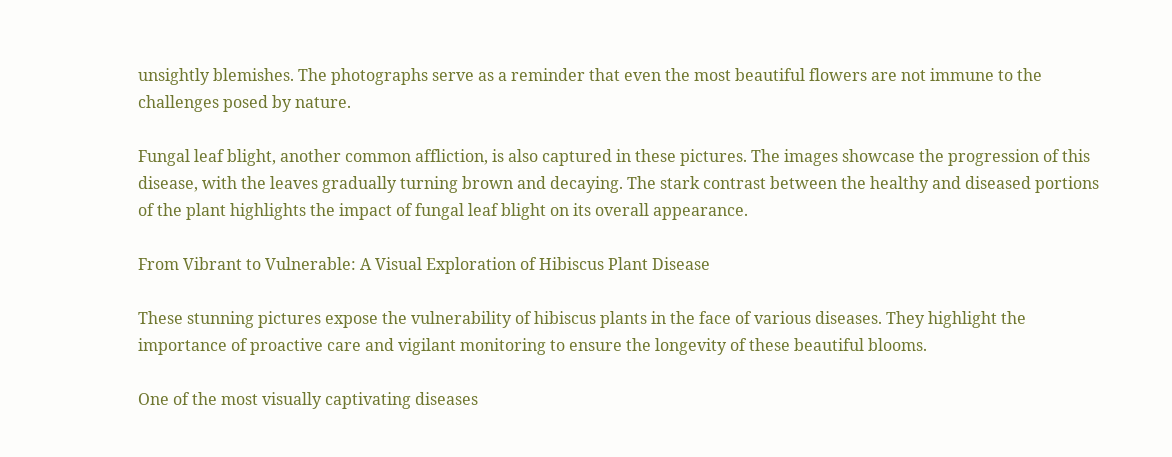unsightly blemishes. The photographs serve as a reminder that even the most beautiful flowers are not immune to the challenges posed by nature.

Fungal leaf blight, another common affliction, is also captured in these pictures. The images showcase the progression of this disease, with the leaves gradually turning brown and decaying. The stark contrast between the healthy and diseased portions of the plant highlights the impact of fungal leaf blight on its overall appearance.

From Vibrant to Vulnerable: A Visual Exploration of Hibiscus Plant Disease

These stunning pictures expose the vulnerability of hibiscus plants in the face of various diseases. They highlight the importance of proactive care and vigilant monitoring to ensure the longevity of these beautiful blooms.

One of the most visually captivating diseases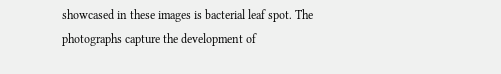showcased in these images is bacterial leaf spot. The photographs capture the development of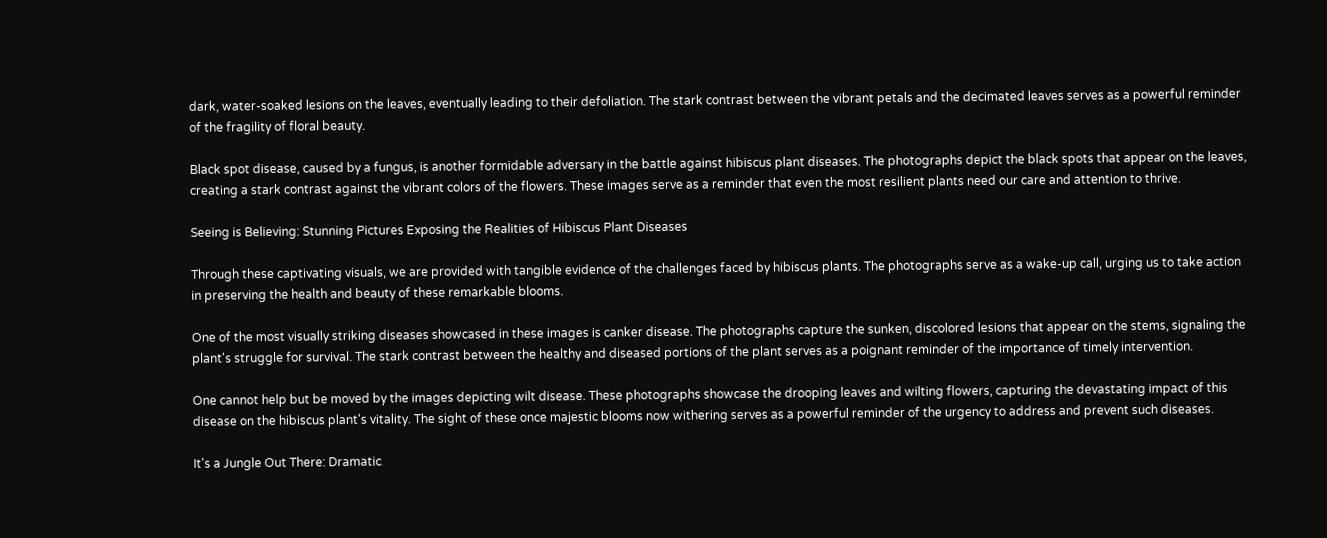dark, water-soaked lesions on the leaves, eventually leading to their defoliation. The stark contrast between the vibrant petals and the decimated leaves serves as a powerful reminder of the fragility of floral beauty.

Black spot disease, caused by a fungus, is another formidable adversary in the battle against hibiscus plant diseases. The photographs depict the black spots that appear on the leaves, creating a stark contrast against the vibrant colors of the flowers. These images serve as a reminder that even the most resilient plants need our care and attention to thrive.

Seeing is Believing: Stunning Pictures Exposing the Realities of Hibiscus Plant Diseases

Through these captivating visuals, we are provided with tangible evidence of the challenges faced by hibiscus plants. The photographs serve as a wake-up call, urging us to take action in preserving the health and beauty of these remarkable blooms.

One of the most visually striking diseases showcased in these images is canker disease. The photographs capture the sunken, discolored lesions that appear on the stems, signaling the plant's struggle for survival. The stark contrast between the healthy and diseased portions of the plant serves as a poignant reminder of the importance of timely intervention.

One cannot help but be moved by the images depicting wilt disease. These photographs showcase the drooping leaves and wilting flowers, capturing the devastating impact of this disease on the hibiscus plant's vitality. The sight of these once majestic blooms now withering serves as a powerful reminder of the urgency to address and prevent such diseases.

It's a Jungle Out There: Dramatic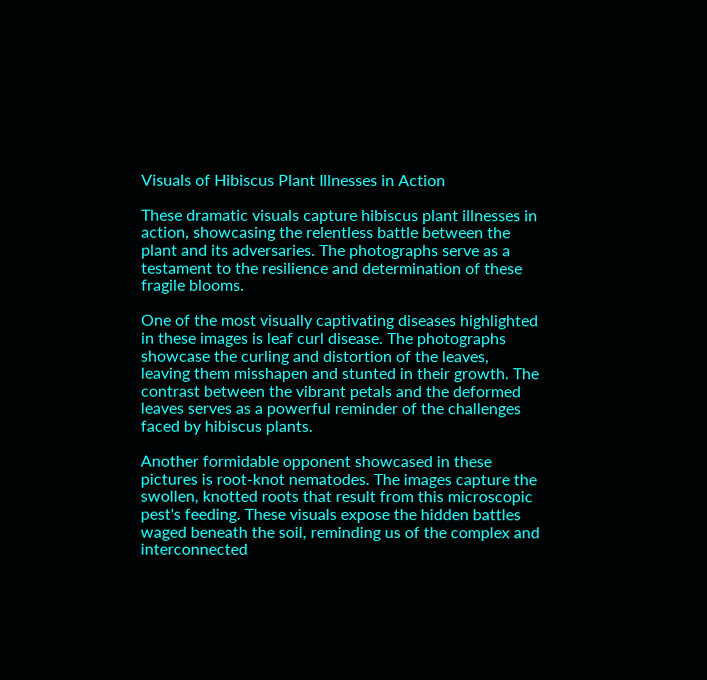Visuals of Hibiscus Plant Illnesses in Action

These dramatic visuals capture hibiscus plant illnesses in action, showcasing the relentless battle between the plant and its adversaries. The photographs serve as a testament to the resilience and determination of these fragile blooms.

One of the most visually captivating diseases highlighted in these images is leaf curl disease. The photographs showcase the curling and distortion of the leaves, leaving them misshapen and stunted in their growth. The contrast between the vibrant petals and the deformed leaves serves as a powerful reminder of the challenges faced by hibiscus plants.

Another formidable opponent showcased in these pictures is root-knot nematodes. The images capture the swollen, knotted roots that result from this microscopic pest's feeding. These visuals expose the hidden battles waged beneath the soil, reminding us of the complex and interconnected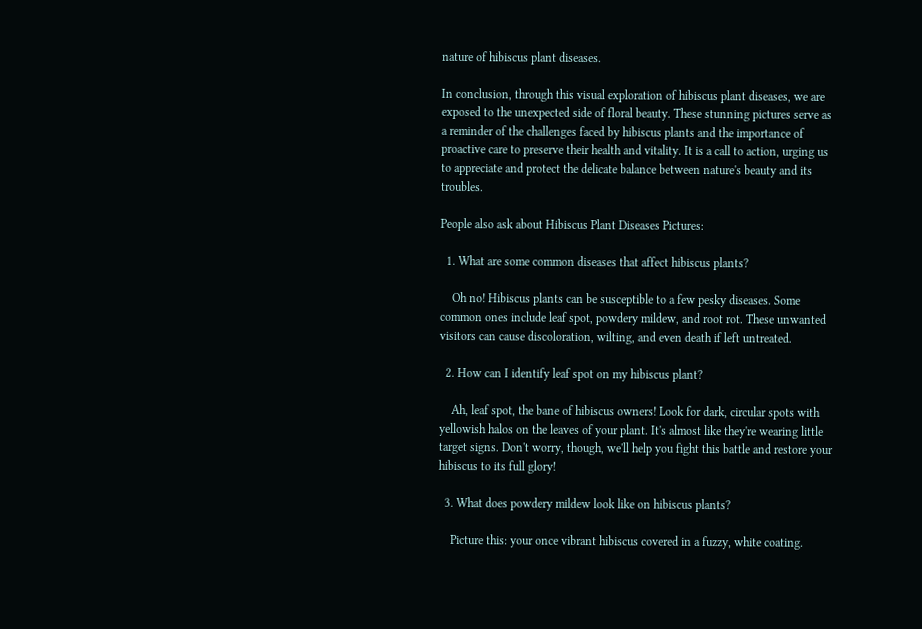nature of hibiscus plant diseases.

In conclusion, through this visual exploration of hibiscus plant diseases, we are exposed to the unexpected side of floral beauty. These stunning pictures serve as a reminder of the challenges faced by hibiscus plants and the importance of proactive care to preserve their health and vitality. It is a call to action, urging us to appreciate and protect the delicate balance between nature's beauty and its troubles.

People also ask about Hibiscus Plant Diseases Pictures:

  1. What are some common diseases that affect hibiscus plants?

    Oh no! Hibiscus plants can be susceptible to a few pesky diseases. Some common ones include leaf spot, powdery mildew, and root rot. These unwanted visitors can cause discoloration, wilting, and even death if left untreated.

  2. How can I identify leaf spot on my hibiscus plant?

    Ah, leaf spot, the bane of hibiscus owners! Look for dark, circular spots with yellowish halos on the leaves of your plant. It's almost like they're wearing little target signs. Don't worry, though, we'll help you fight this battle and restore your hibiscus to its full glory!

  3. What does powdery mildew look like on hibiscus plants?

    Picture this: your once vibrant hibiscus covered in a fuzzy, white coating.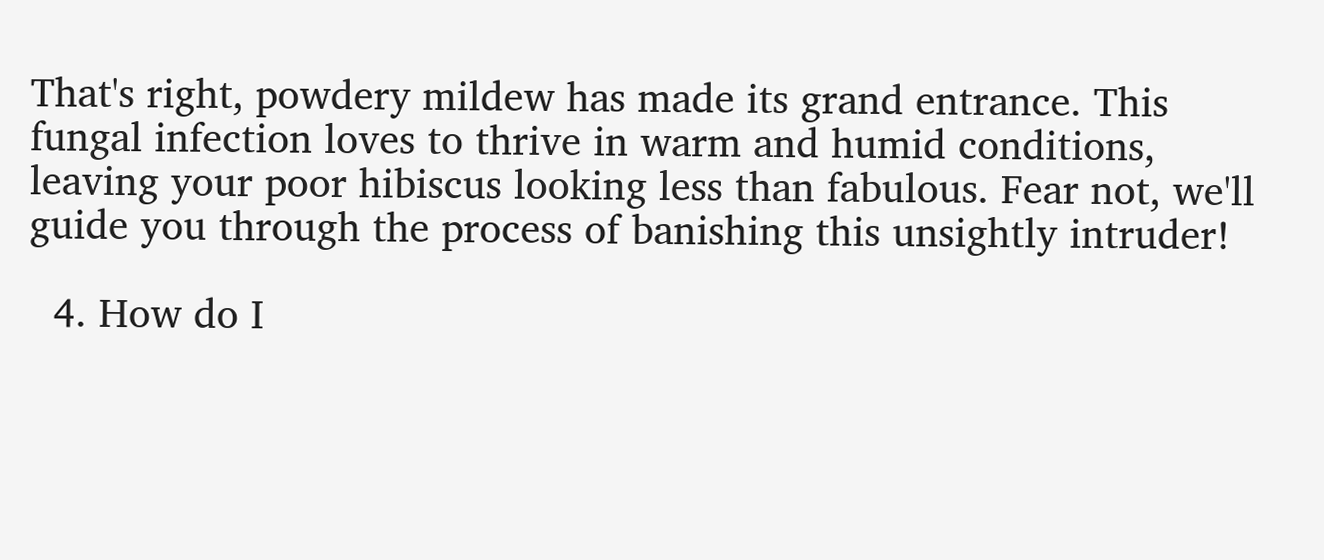That's right, powdery mildew has made its grand entrance. This fungal infection loves to thrive in warm and humid conditions, leaving your poor hibiscus looking less than fabulous. Fear not, we'll guide you through the process of banishing this unsightly intruder!

  4. How do I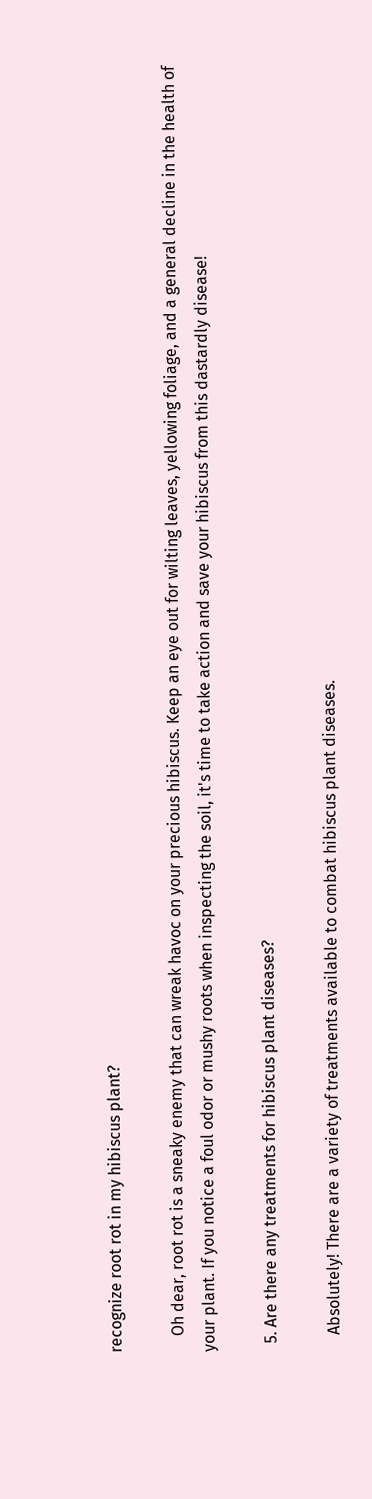recognize root rot in my hibiscus plant?

    Oh dear, root rot is a sneaky enemy that can wreak havoc on your precious hibiscus. Keep an eye out for wilting leaves, yellowing foliage, and a general decline in the health of your plant. If you notice a foul odor or mushy roots when inspecting the soil, it's time to take action and save your hibiscus from this dastardly disease!

  5. Are there any treatments for hibiscus plant diseases?

    Absolutely! There are a variety of treatments available to combat hibiscus plant diseases.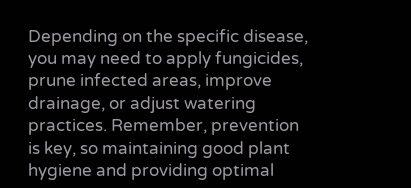Depending on the specific disease, you may need to apply fungicides, prune infected areas, improve drainage, or adjust watering practices. Remember, prevention is key, so maintaining good plant hygiene and providing optimal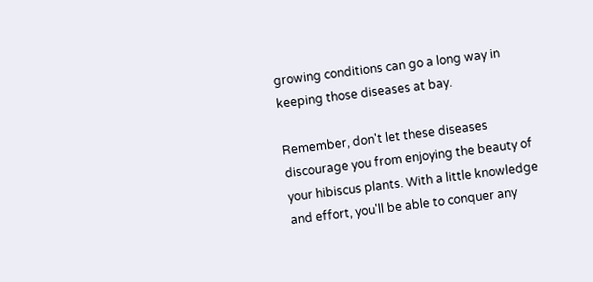growing conditions can go a long way in keeping those diseases at bay.

Remember, don't let these diseases discourage you from enjoying the beauty of your hibiscus plants. With a little knowledge and effort, you'll be able to conquer any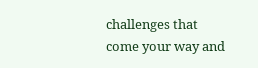challenges that come your way and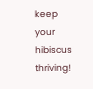keep your hibiscus thriving!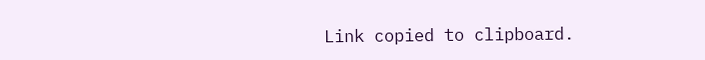Link copied to clipboard.